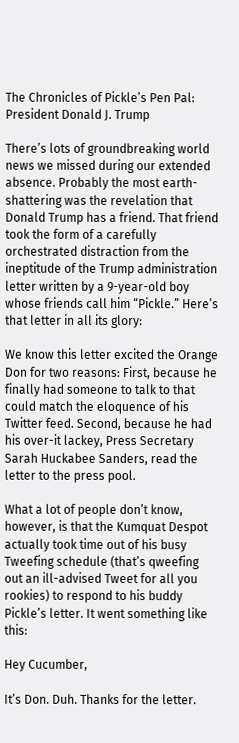The Chronicles of Pickle’s Pen Pal: President Donald J. Trump

There’s lots of groundbreaking world news we missed during our extended absence. Probably the most earth-shattering was the revelation that Donald Trump has a friend. That friend took the form of a carefully orchestrated distraction from the ineptitude of the Trump administration letter written by a 9-year-old boy whose friends call him “Pickle.” Here’s that letter in all its glory:

We know this letter excited the Orange Don for two reasons: First, because he finally had someone to talk to that could match the eloquence of his Twitter feed. Second, because he had his over-it lackey, Press Secretary Sarah Huckabee Sanders, read the letter to the press pool.

What a lot of people don’t know, however, is that the Kumquat Despot actually took time out of his busy Tweefing schedule (that’s qweefing out an ill-advised Tweet for all you rookies) to respond to his buddy Pickle’s letter. It went something like this:

Hey Cucumber,

It’s Don. Duh. Thanks for the letter.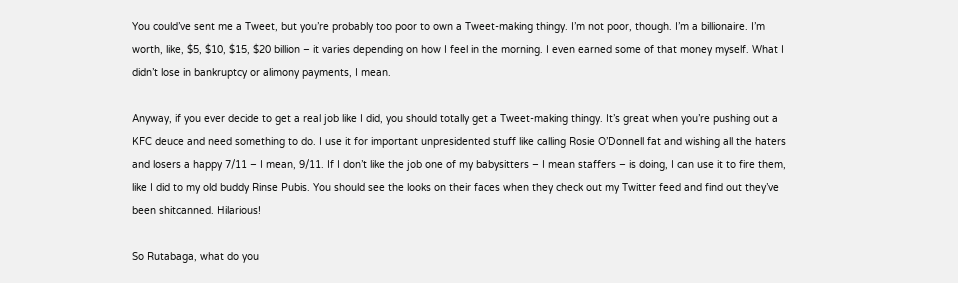You could’ve sent me a Tweet, but you’re probably too poor to own a Tweet-making thingy. I’m not poor, though. I’m a billionaire. I’m worth, like, $5, $10, $15, $20 billion – it varies depending on how I feel in the morning. I even earned some of that money myself. What I didn’t lose in bankruptcy or alimony payments, I mean.

Anyway, if you ever decide to get a real job like I did, you should totally get a Tweet-making thingy. It’s great when you’re pushing out a KFC deuce and need something to do. I use it for important unpresidented stuff like calling Rosie O’Donnell fat and wishing all the haters and losers a happy 7/11 – I mean, 9/11. If I don’t like the job one of my babysitters – I mean staffers – is doing, I can use it to fire them, like I did to my old buddy Rinse Pubis. You should see the looks on their faces when they check out my Twitter feed and find out they’ve been shitcanned. Hilarious!

So Rutabaga, what do you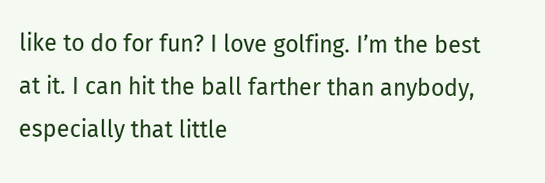like to do for fun? I love golfing. I’m the best at it. I can hit the ball farther than anybody, especially that little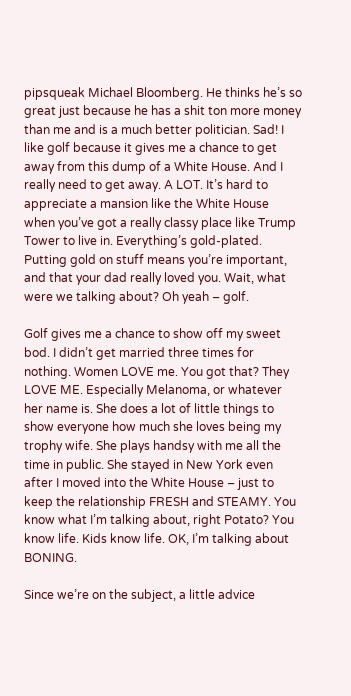pipsqueak Michael Bloomberg. He thinks he’s so great just because he has a shit ton more money than me and is a much better politician. Sad! I like golf because it gives me a chance to get away from this dump of a White House. And I really need to get away. A LOT. It’s hard to appreciate a mansion like the White House when you’ve got a really classy place like Trump Tower to live in. Everything’s gold-plated. Putting gold on stuff means you’re important, and that your dad really loved you. Wait, what were we talking about? Oh yeah – golf.

Golf gives me a chance to show off my sweet bod. I didn’t get married three times for nothing. Women LOVE me. You got that? They LOVE ME. Especially Melanoma, or whatever her name is. She does a lot of little things to show everyone how much she loves being my trophy wife. She plays handsy with me all the time in public. She stayed in New York even after I moved into the White House – just to keep the relationship FRESH and STEAMY. You know what I’m talking about, right Potato? You know life. Kids know life. OK, I’m talking about BONING.

Since we’re on the subject, a little advice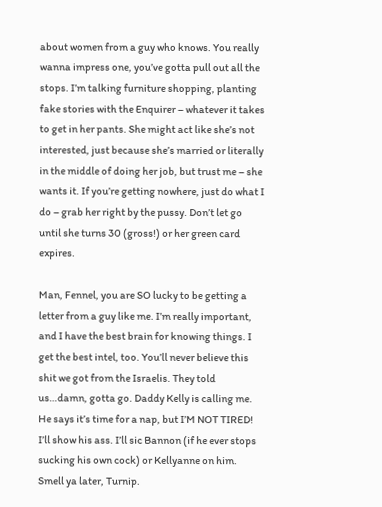about women from a guy who knows. You really wanna impress one, you’ve gotta pull out all the stops. I’m talking furniture shopping, planting fake stories with the Enquirer – whatever it takes to get in her pants. She might act like she’s not interested, just because she’s married or literally in the middle of doing her job, but trust me – she wants it. If you’re getting nowhere, just do what I do – grab her right by the pussy. Don’t let go until she turns 30 (gross!) or her green card expires.

Man, Fennel, you are SO lucky to be getting a letter from a guy like me. I’m really important, and I have the best brain for knowing things. I get the best intel, too. You’ll never believe this shit we got from the Israelis. They told us…damn, gotta go. Daddy Kelly is calling me. He says it’s time for a nap, but I’M NOT TIRED! I’ll show his ass. I’ll sic Bannon (if he ever stops sucking his own cock) or Kellyanne on him. Smell ya later, Turnip.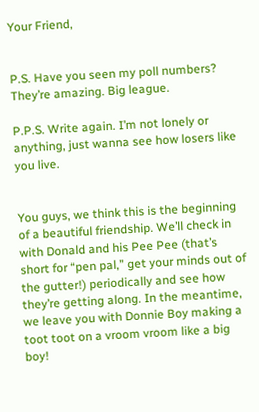Your Friend,


P.S. Have you seen my poll numbers? They’re amazing. Big league.

P.P.S. Write again. I’m not lonely or anything, just wanna see how losers like you live.


You guys, we think this is the beginning of a beautiful friendship. We’ll check in with Donald and his Pee Pee (that’s short for “pen pal,” get your minds out of the gutter!) periodically and see how they’re getting along. In the meantime, we leave you with Donnie Boy making a toot toot on a vroom vroom like a big boy!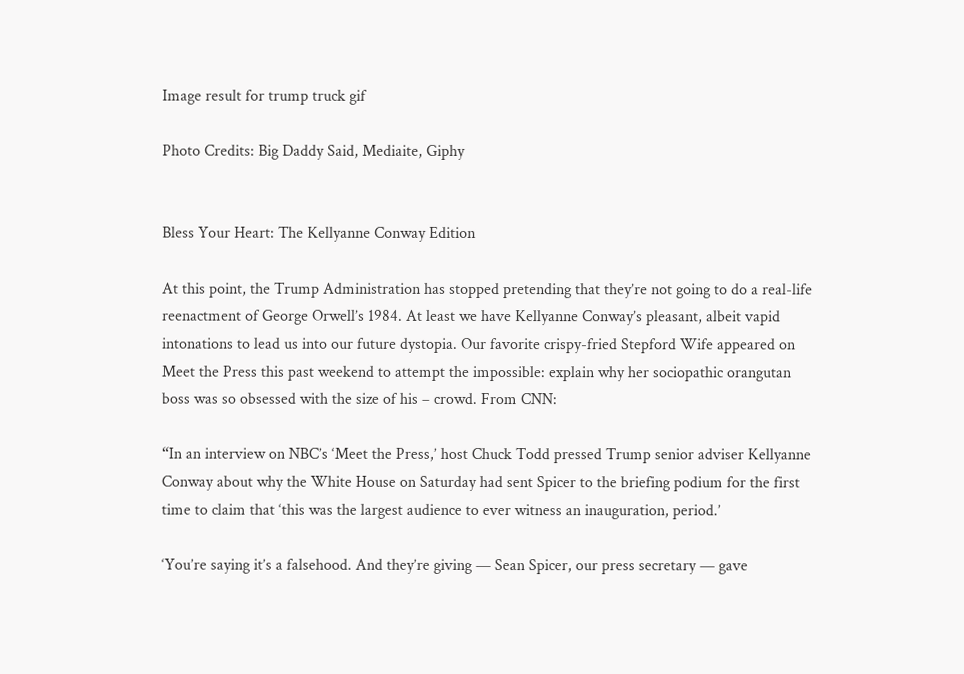Image result for trump truck gif

Photo Credits: Big Daddy Said, Mediaite, Giphy


Bless Your Heart: The Kellyanne Conway Edition

At this point, the Trump Administration has stopped pretending that they’re not going to do a real-life reenactment of George Orwell’s 1984. At least we have Kellyanne Conway’s pleasant, albeit vapid intonations to lead us into our future dystopia. Our favorite crispy-fried Stepford Wife appeared on Meet the Press this past weekend to attempt the impossible: explain why her sociopathic orangutan boss was so obsessed with the size of his – crowd. From CNN:

“In an interview on NBC’s ‘Meet the Press,’ host Chuck Todd pressed Trump senior adviser Kellyanne Conway about why the White House on Saturday had sent Spicer to the briefing podium for the first time to claim that ‘this was the largest audience to ever witness an inauguration, period.’

‘You’re saying it’s a falsehood. And they’re giving — Sean Spicer, our press secretary — gave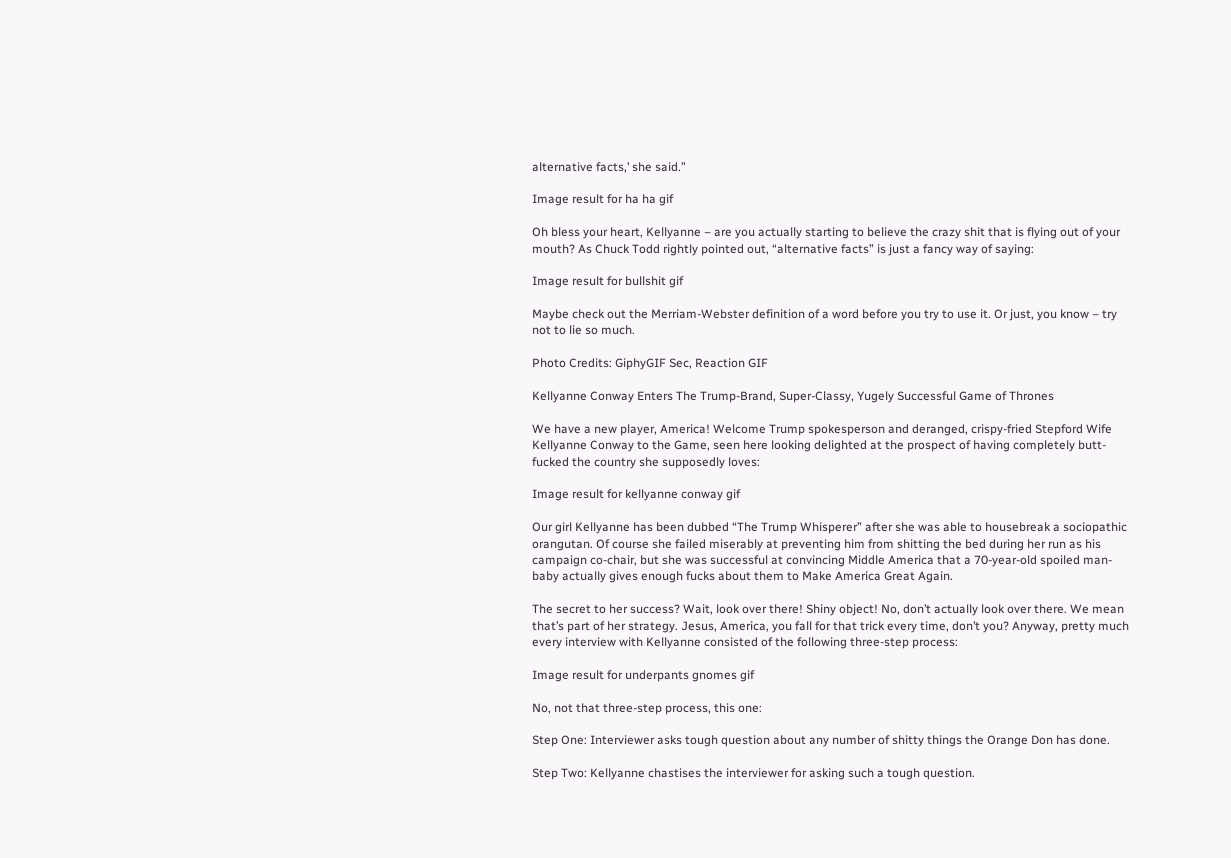alternative facts,’ she said.”

Image result for ha ha gif

Oh bless your heart, Kellyanne – are you actually starting to believe the crazy shit that is flying out of your mouth? As Chuck Todd rightly pointed out, “alternative facts” is just a fancy way of saying:

Image result for bullshit gif

Maybe check out the Merriam-Webster definition of a word before you try to use it. Or just, you know – try not to lie so much.

Photo Credits: GiphyGIF Sec, Reaction GIF

Kellyanne Conway Enters The Trump-Brand, Super-Classy, Yugely Successful Game of Thrones

We have a new player, America! Welcome Trump spokesperson and deranged, crispy-fried Stepford Wife Kellyanne Conway to the Game, seen here looking delighted at the prospect of having completely butt-fucked the country she supposedly loves:

Image result for kellyanne conway gif

Our girl Kellyanne has been dubbed “The Trump Whisperer” after she was able to housebreak a sociopathic orangutan. Of course she failed miserably at preventing him from shitting the bed during her run as his campaign co-chair, but she was successful at convincing Middle America that a 70-year-old spoiled man-baby actually gives enough fucks about them to Make America Great Again.

The secret to her success? Wait, look over there! Shiny object! No, don’t actually look over there. We mean that’s part of her strategy. Jesus, America, you fall for that trick every time, don’t you? Anyway, pretty much every interview with Kellyanne consisted of the following three-step process:

Image result for underpants gnomes gif

No, not that three-step process, this one:

Step One: Interviewer asks tough question about any number of shitty things the Orange Don has done.

Step Two: Kellyanne chastises the interviewer for asking such a tough question.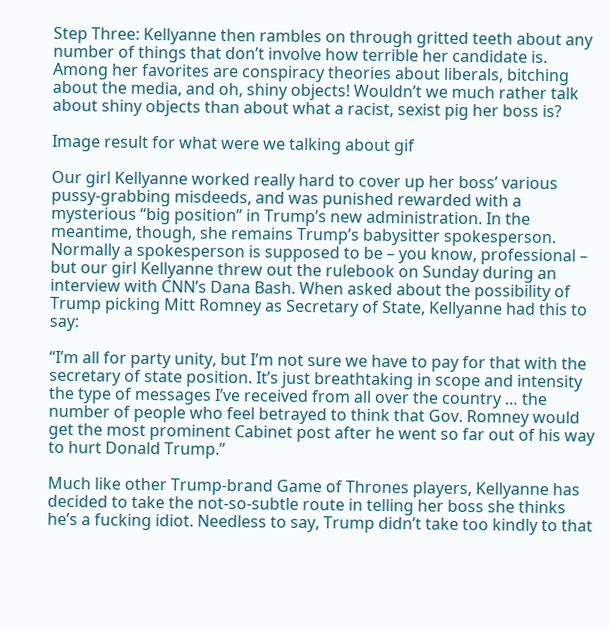Step Three: Kellyanne then rambles on through gritted teeth about any number of things that don’t involve how terrible her candidate is. Among her favorites are conspiracy theories about liberals, bitching about the media, and oh, shiny objects! Wouldn’t we much rather talk about shiny objects than about what a racist, sexist pig her boss is?

Image result for what were we talking about gif

Our girl Kellyanne worked really hard to cover up her boss’ various pussy-grabbing misdeeds, and was punished rewarded with a mysterious “big position” in Trump’s new administration. In the meantime, though, she remains Trump’s babysitter spokesperson. Normally a spokesperson is supposed to be – you know, professional – but our girl Kellyanne threw out the rulebook on Sunday during an interview with CNN’s Dana Bash. When asked about the possibility of Trump picking Mitt Romney as Secretary of State, Kellyanne had this to say:

“I’m all for party unity, but I’m not sure we have to pay for that with the secretary of state position. It’s just breathtaking in scope and intensity the type of messages I’ve received from all over the country … the number of people who feel betrayed to think that Gov. Romney would get the most prominent Cabinet post after he went so far out of his way to hurt Donald Trump.”

Much like other Trump-brand Game of Thrones players, Kellyanne has decided to take the not-so-subtle route in telling her boss she thinks he’s a fucking idiot. Needless to say, Trump didn’t take too kindly to that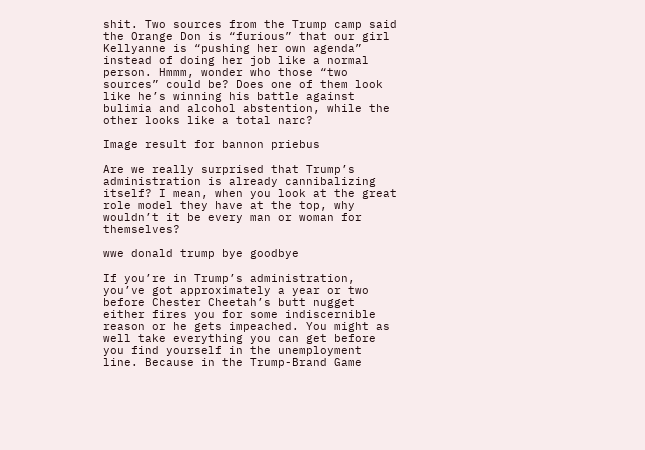shit. Two sources from the Trump camp said the Orange Don is “furious” that our girl Kellyanne is “pushing her own agenda” instead of doing her job like a normal person. Hmmm, wonder who those “two sources” could be? Does one of them look like he’s winning his battle against bulimia and alcohol abstention, while the other looks like a total narc?

Image result for bannon priebus

Are we really surprised that Trump’s administration is already cannibalizing itself? I mean, when you look at the great role model they have at the top, why wouldn’t it be every man or woman for themselves?

wwe donald trump bye goodbye

If you’re in Trump’s administration, you’ve got approximately a year or two before Chester Cheetah’s butt nugget either fires you for some indiscernible reason or he gets impeached. You might as well take everything you can get before you find yourself in the unemployment line. Because in the Trump-Brand Game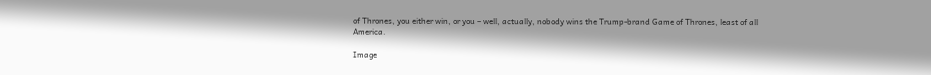of Thrones, you either win, or you – well, actually, nobody wins the Trump-brand Game of Thrones, least of all America.

Image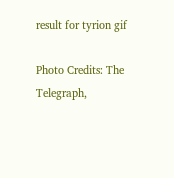result for tyrion gif

Photo Credits: The Telegraph,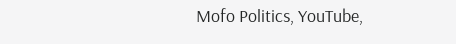Mofo Politics, YouTube,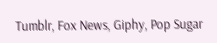Tumblr, Fox News, Giphy, Pop Sugar